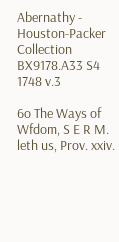Abernathy - Houston-Packer Collection BX9178.A33 S4 1748 v.3

6o The Ways of Wfdom, S E R M. leth us, Prov. xxiv.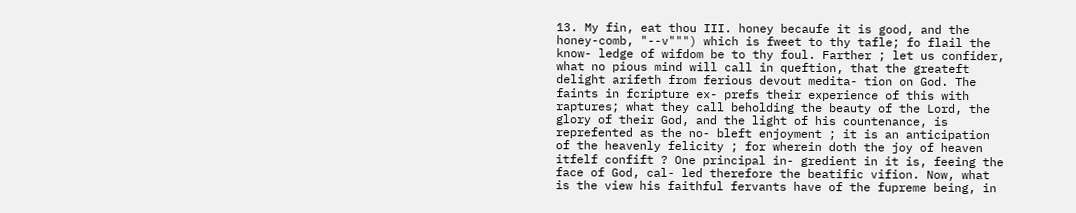13. My fin, eat thou III. honey becaufe it is good, and the honey-comb, "--v""") which is fweet to thy tafle; fo flail the know- ledge of wifdom be to thy foul. Farther ; let us confider, what no pious mind will call in queftion, that the greateft delight arifeth from ferious devout medita- tion on God. The faints in fcripture ex- prefs their experience of this with raptures; what they call beholding the beauty of the Lord, the glory of their God, and the light of his countenance, is reprefented as the no- bleft enjoyment ; it is an anticipation of the heavenly felicity ; for wherein doth the joy of heaven itfelf confift ? One principal in- gredient in it is, feeing the face of God, cal- led therefore the beatific vifion. Now, what is the view his faithful fervants have of the fupreme being, in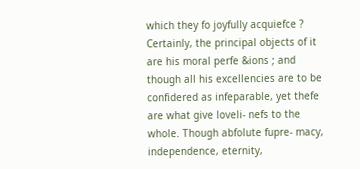which they fo joyfully acquiefce ? Certainly, the principal objects of it are his moral perfe &ions ; and though all his excellencies are to be confidered as infeparable, yet thefe are what give loveli- nefs to the whole. Though abfolute fupre- macy, independence, eternity,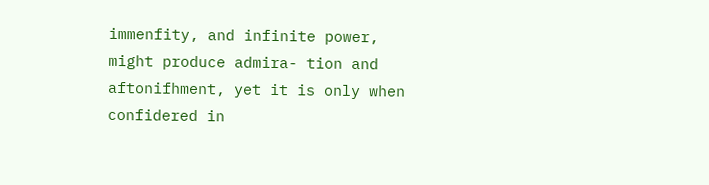immenfity, and infinite power, might produce admira- tion and aftonifhment, yet it is only when confidered in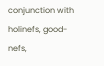conjunction with holinefs, good- nefs,